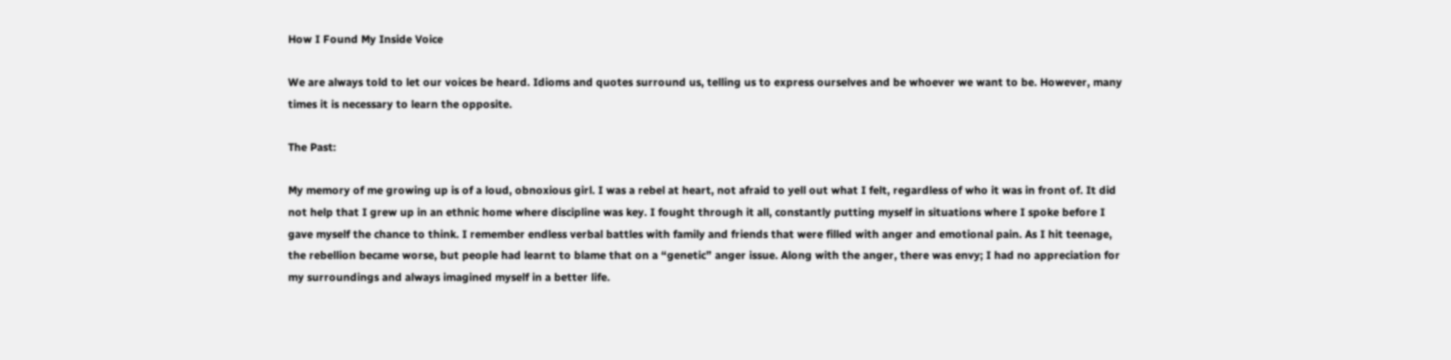How I Found My Inside Voice

We are always told to let our voices be heard. Idioms and quotes surround us, telling us to express ourselves and be whoever we want to be. However, many times it is necessary to learn the opposite.

The Past:

My memory of me growing up is of a loud, obnoxious girl. I was a rebel at heart, not afraid to yell out what I felt, regardless of who it was in front of. It did not help that I grew up in an ethnic home where discipline was key. I fought through it all, constantly putting myself in situations where I spoke before I gave myself the chance to think. I remember endless verbal battles with family and friends that were filled with anger and emotional pain. As I hit teenage, the rebellion became worse, but people had learnt to blame that on a “genetic” anger issue. Along with the anger, there was envy; I had no appreciation for my surroundings and always imagined myself in a better life.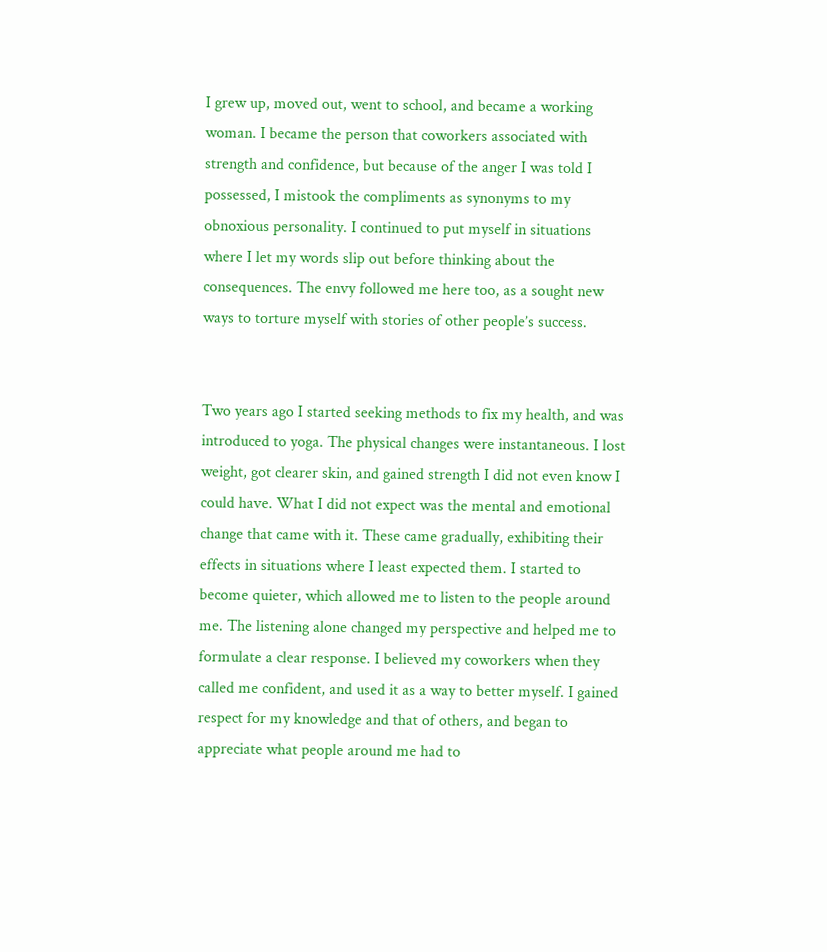I grew up, moved out, went to school, and became a working woman. I became the person that coworkers associated with strength and confidence, but because of the anger I was told I possessed, I mistook the compliments as synonyms to my obnoxious personality. I continued to put myself in situations where I let my words slip out before thinking about the consequences. The envy followed me here too, as a sought new ways to torture myself with stories of other people’s success.


Two years ago I started seeking methods to fix my health, and was introduced to yoga. The physical changes were instantaneous. I lost weight, got clearer skin, and gained strength I did not even know I could have. What I did not expect was the mental and emotional change that came with it. These came gradually, exhibiting their effects in situations where I least expected them. I started to become quieter, which allowed me to listen to the people around me. The listening alone changed my perspective and helped me to formulate a clear response. I believed my coworkers when they called me confident, and used it as a way to better myself. I gained respect for my knowledge and that of others, and began to appreciate what people around me had to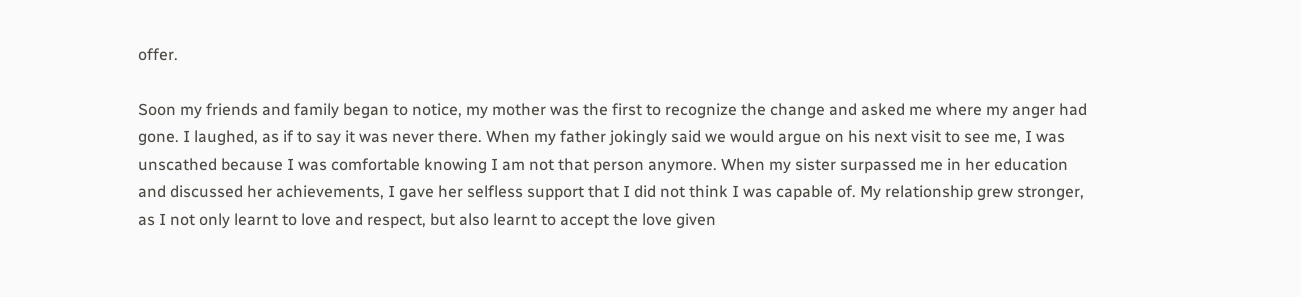offer.

Soon my friends and family began to notice, my mother was the first to recognize the change and asked me where my anger had gone. I laughed, as if to say it was never there. When my father jokingly said we would argue on his next visit to see me, I was unscathed because I was comfortable knowing I am not that person anymore. When my sister surpassed me in her education and discussed her achievements, I gave her selfless support that I did not think I was capable of. My relationship grew stronger, as I not only learnt to love and respect, but also learnt to accept the love given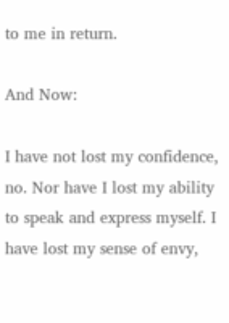to me in return.

And Now:

I have not lost my confidence, no. Nor have I lost my ability to speak and express myself. I have lost my sense of envy,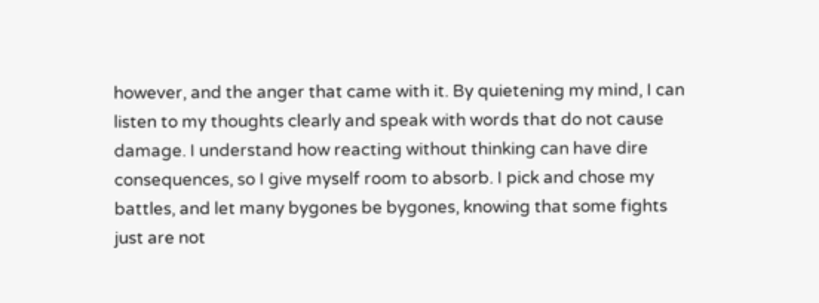however, and the anger that came with it. By quietening my mind, I can listen to my thoughts clearly and speak with words that do not cause damage. I understand how reacting without thinking can have dire consequences, so I give myself room to absorb. I pick and chose my battles, and let many bygones be bygones, knowing that some fights just are not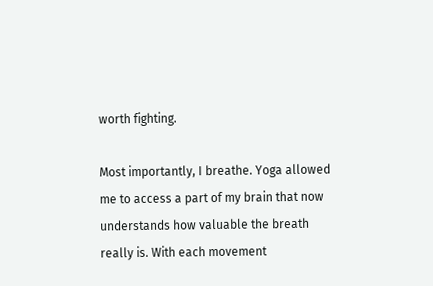worth fighting.

Most importantly, I breathe. Yoga allowed me to access a part of my brain that now understands how valuable the breath really is. With each movement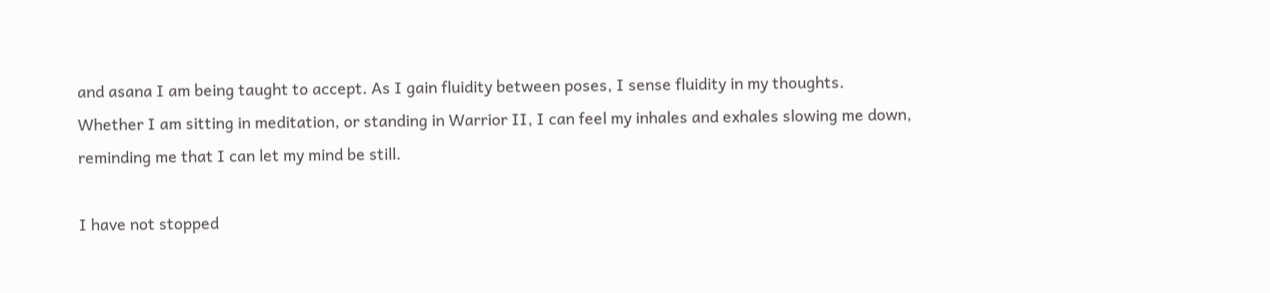and asana I am being taught to accept. As I gain fluidity between poses, I sense fluidity in my thoughts. Whether I am sitting in meditation, or standing in Warrior II, I can feel my inhales and exhales slowing me down, reminding me that I can let my mind be still.

I have not stopped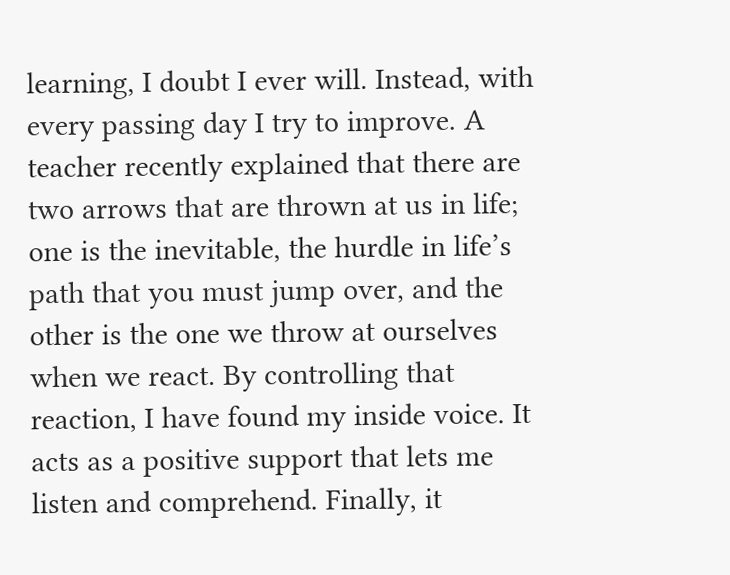learning, I doubt I ever will. Instead, with every passing day I try to improve. A teacher recently explained that there are two arrows that are thrown at us in life; one is the inevitable, the hurdle in life’s path that you must jump over, and the other is the one we throw at ourselves when we react. By controlling that reaction, I have found my inside voice. It acts as a positive support that lets me listen and comprehend. Finally, it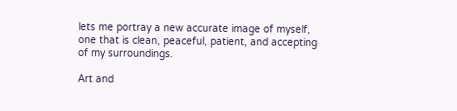lets me portray a new accurate image of myself, one that is clean, peaceful, patient, and accepting of my surroundings.

Art and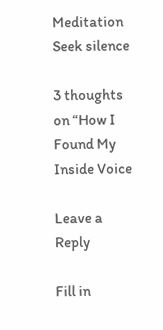Meditation
Seek silence

3 thoughts on “How I Found My Inside Voice

Leave a Reply

Fill in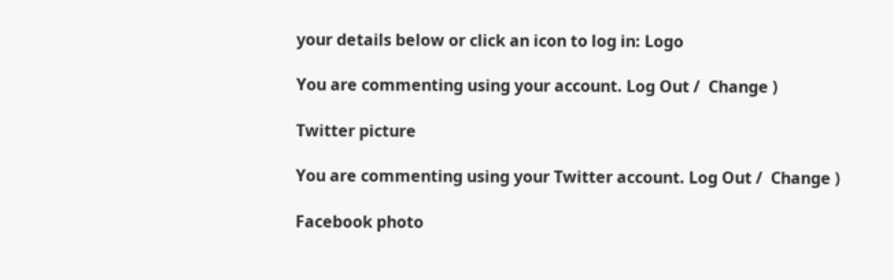your details below or click an icon to log in: Logo

You are commenting using your account. Log Out /  Change )

Twitter picture

You are commenting using your Twitter account. Log Out /  Change )

Facebook photo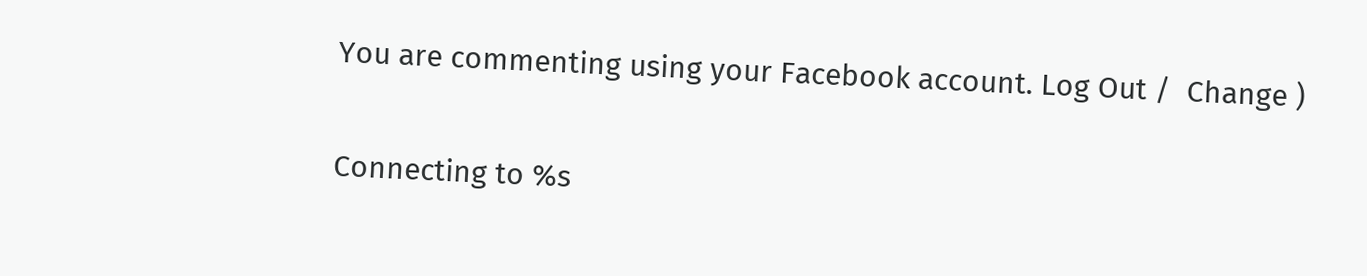You are commenting using your Facebook account. Log Out /  Change )

Connecting to %s